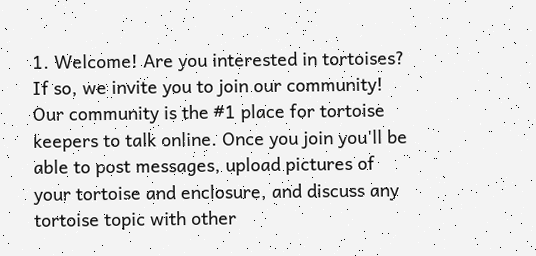1. Welcome! Are you interested in tortoises? If so, we invite you to join our community! Our community is the #1 place for tortoise keepers to talk online. Once you join you'll be able to post messages, upload pictures of your tortoise and enclosure, and discuss any tortoise topic with other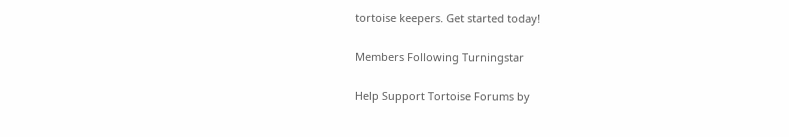tortoise keepers. Get started today!

Members Following Turningstar

Help Support Tortoise Forums by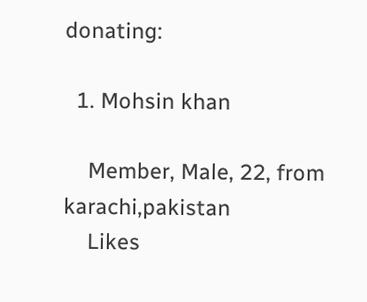donating:

  1. Mohsin khan

    Member, Male, 22, from karachi,pakistan
    Likes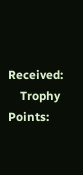Received:
    Trophy Points: